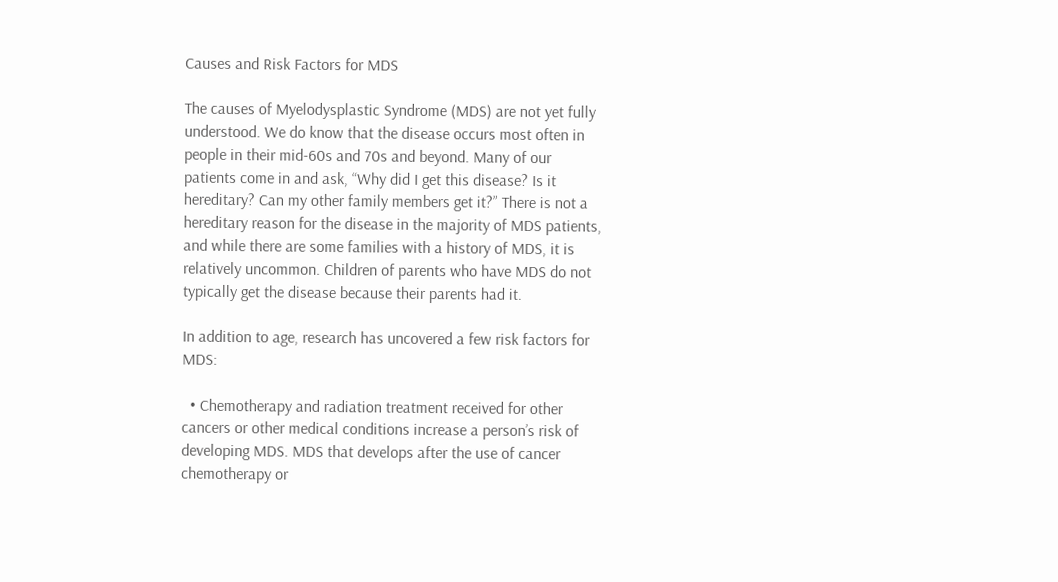Causes and Risk Factors for MDS

The causes of Myelodysplastic Syndrome (MDS) are not yet fully understood. We do know that the disease occurs most often in people in their mid-60s and 70s and beyond. Many of our patients come in and ask, “Why did I get this disease? Is it hereditary? Can my other family members get it?” There is not a hereditary reason for the disease in the majority of MDS patients, and while there are some families with a history of MDS, it is relatively uncommon. Children of parents who have MDS do not typically get the disease because their parents had it.

In addition to age, research has uncovered a few risk factors for MDS:

  • Chemotherapy and radiation treatment received for other cancers or other medical conditions increase a person’s risk of developing MDS. MDS that develops after the use of cancer chemotherapy or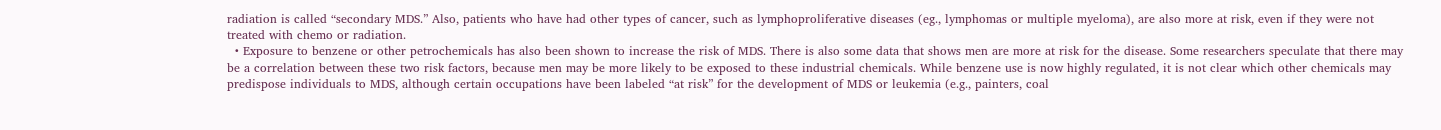radiation is called “secondary MDS.” Also, patients who have had other types of cancer, such as lymphoproliferative diseases (eg., lymphomas or multiple myeloma), are also more at risk, even if they were not treated with chemo or radiation.
  • Exposure to benzene or other petrochemicals has also been shown to increase the risk of MDS. There is also some data that shows men are more at risk for the disease. Some researchers speculate that there may be a correlation between these two risk factors, because men may be more likely to be exposed to these industrial chemicals. While benzene use is now highly regulated, it is not clear which other chemicals may predispose individuals to MDS, although certain occupations have been labeled “at risk” for the development of MDS or leukemia (e.g., painters, coal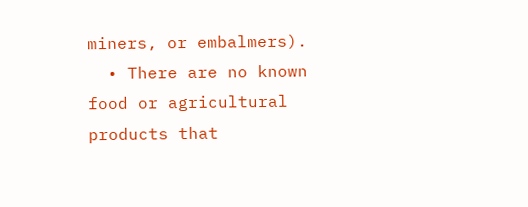miners, or embalmers).
  • There are no known food or agricultural products that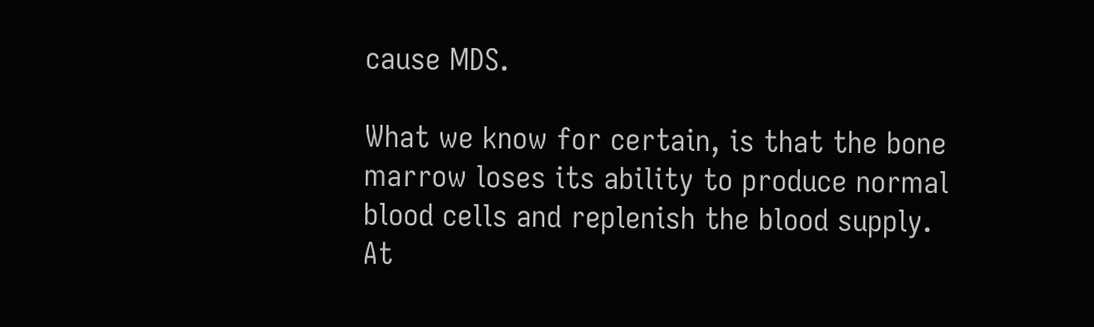cause MDS.

What we know for certain, is that the bone marrow loses its ability to produce normal blood cells and replenish the blood supply. At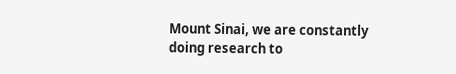Mount Sinai, we are constantly doing research to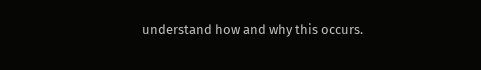understand how and why this occurs.